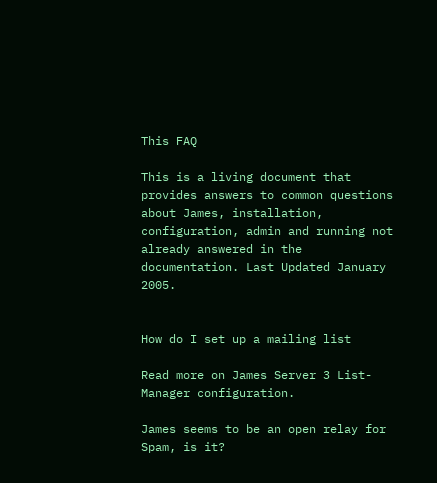This FAQ

This is a living document that provides answers to common questions about James, installation, configuration, admin and running not already answered in the documentation. Last Updated January 2005.


How do I set up a mailing list

Read more on James Server 3 List-Manager configuration.

James seems to be an open relay for Spam, is it?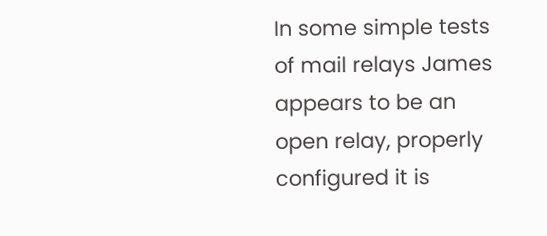In some simple tests of mail relays James appears to be an open relay, properly configured it is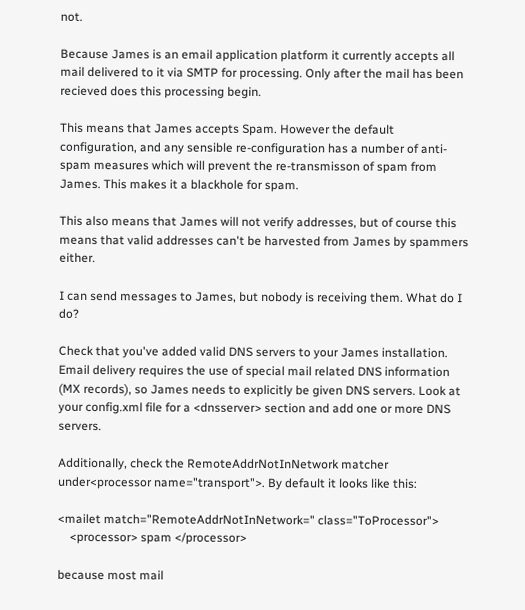not.

Because James is an email application platform it currently accepts all mail delivered to it via SMTP for processing. Only after the mail has been recieved does this processing begin.

This means that James accepts Spam. However the default configuration, and any sensible re-configuration has a number of anti-spam measures which will prevent the re-transmisson of spam from James. This makes it a blackhole for spam.

This also means that James will not verify addresses, but of course this means that valid addresses can't be harvested from James by spammers either.

I can send messages to James, but nobody is receiving them. What do I do?

Check that you've added valid DNS servers to your James installation. Email delivery requires the use of special mail related DNS information (MX records), so James needs to explicitly be given DNS servers. Look at your config.xml file for a <dnsserver> section and add one or more DNS servers.

Additionally, check the RemoteAddrNotInNetwork matcher under<processor name="transport">. By default it looks like this:

<mailet match="RemoteAddrNotInNetwork=" class="ToProcessor">
    <processor> spam </processor>

because most mail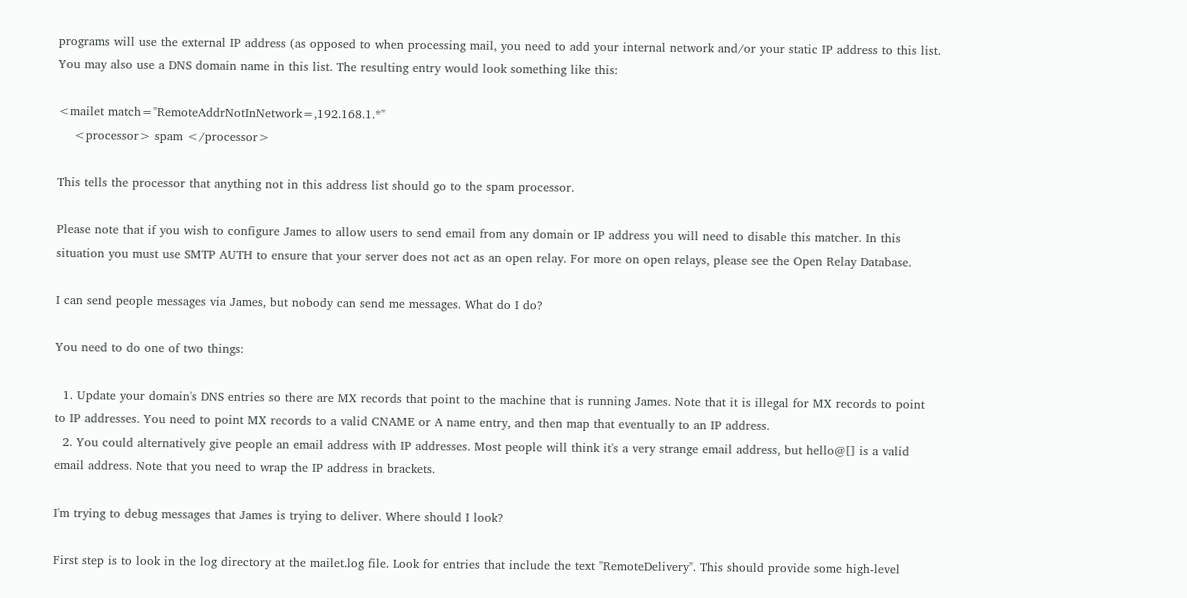programs will use the external IP address (as opposed to when processing mail, you need to add your internal network and/or your static IP address to this list. You may also use a DNS domain name in this list. The resulting entry would look something like this:

<mailet match="RemoteAddrNotInNetwork=,192.168.1.*"
    <processor> spam </processor>

This tells the processor that anything not in this address list should go to the spam processor.

Please note that if you wish to configure James to allow users to send email from any domain or IP address you will need to disable this matcher. In this situation you must use SMTP AUTH to ensure that your server does not act as an open relay. For more on open relays, please see the Open Relay Database.

I can send people messages via James, but nobody can send me messages. What do I do?

You need to do one of two things:

  1. Update your domain's DNS entries so there are MX records that point to the machine that is running James. Note that it is illegal for MX records to point to IP addresses. You need to point MX records to a valid CNAME or A name entry, and then map that eventually to an IP address.
  2. You could alternatively give people an email address with IP addresses. Most people will think it's a very strange email address, but hello@[] is a valid email address. Note that you need to wrap the IP address in brackets.

I'm trying to debug messages that James is trying to deliver. Where should I look?

First step is to look in the log directory at the mailet.log file. Look for entries that include the text "RemoteDelivery". This should provide some high-level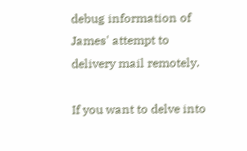debug information of James' attempt to delivery mail remotely.

If you want to delve into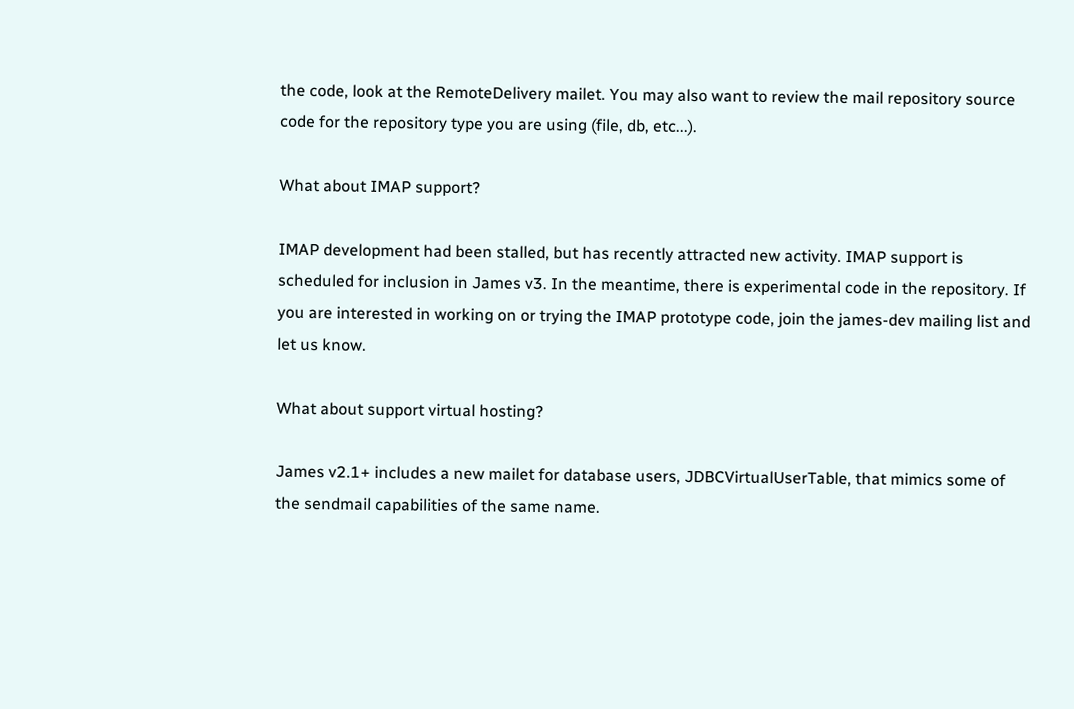the code, look at the RemoteDelivery mailet. You may also want to review the mail repository source code for the repository type you are using (file, db, etc...).

What about IMAP support?

IMAP development had been stalled, but has recently attracted new activity. IMAP support is scheduled for inclusion in James v3. In the meantime, there is experimental code in the repository. If you are interested in working on or trying the IMAP prototype code, join the james-dev mailing list and let us know.

What about support virtual hosting?

James v2.1+ includes a new mailet for database users, JDBCVirtualUserTable, that mimics some of the sendmail capabilities of the same name.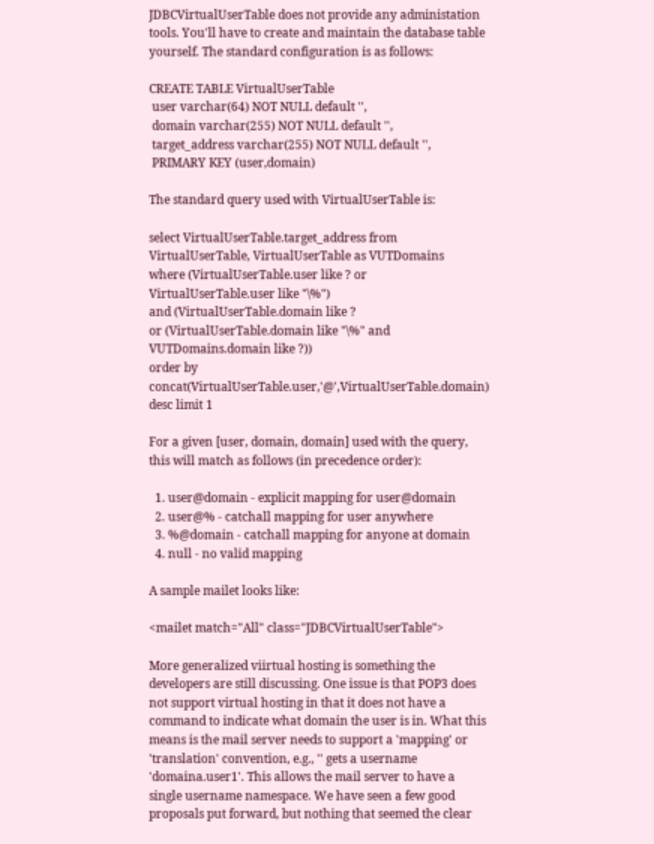JDBCVirtualUserTable does not provide any administation tools. You'll have to create and maintain the database table yourself. The standard configuration is as follows:

CREATE TABLE VirtualUserTable
 user varchar(64) NOT NULL default '',
 domain varchar(255) NOT NULL default '',
 target_address varchar(255) NOT NULL default '',
 PRIMARY KEY (user,domain)

The standard query used with VirtualUserTable is:

select VirtualUserTable.target_address from VirtualUserTable, VirtualUserTable as VUTDomains
where (VirtualUserTable.user like ? or VirtualUserTable.user like "\%")
and (VirtualUserTable.domain like ?
or (VirtualUserTable.domain like "\%" and VUTDomains.domain like ?))
order by concat(VirtualUserTable.user,'@',VirtualUserTable.domain) desc limit 1

For a given [user, domain, domain] used with the query, this will match as follows (in precedence order):

  1. user@domain - explicit mapping for user@domain
  2. user@% - catchall mapping for user anywhere
  3. %@domain - catchall mapping for anyone at domain
  4. null - no valid mapping

A sample mailet looks like:

<mailet match="All" class="JDBCVirtualUserTable">

More generalized viirtual hosting is something the developers are still discussing. One issue is that POP3 does not support virtual hosting in that it does not have a command to indicate what domain the user is in. What this means is the mail server needs to support a 'mapping' or 'translation' convention, e.g., '' gets a username 'domaina.user1'. This allows the mail server to have a single username namespace. We have seen a few good proposals put forward, but nothing that seemed the clear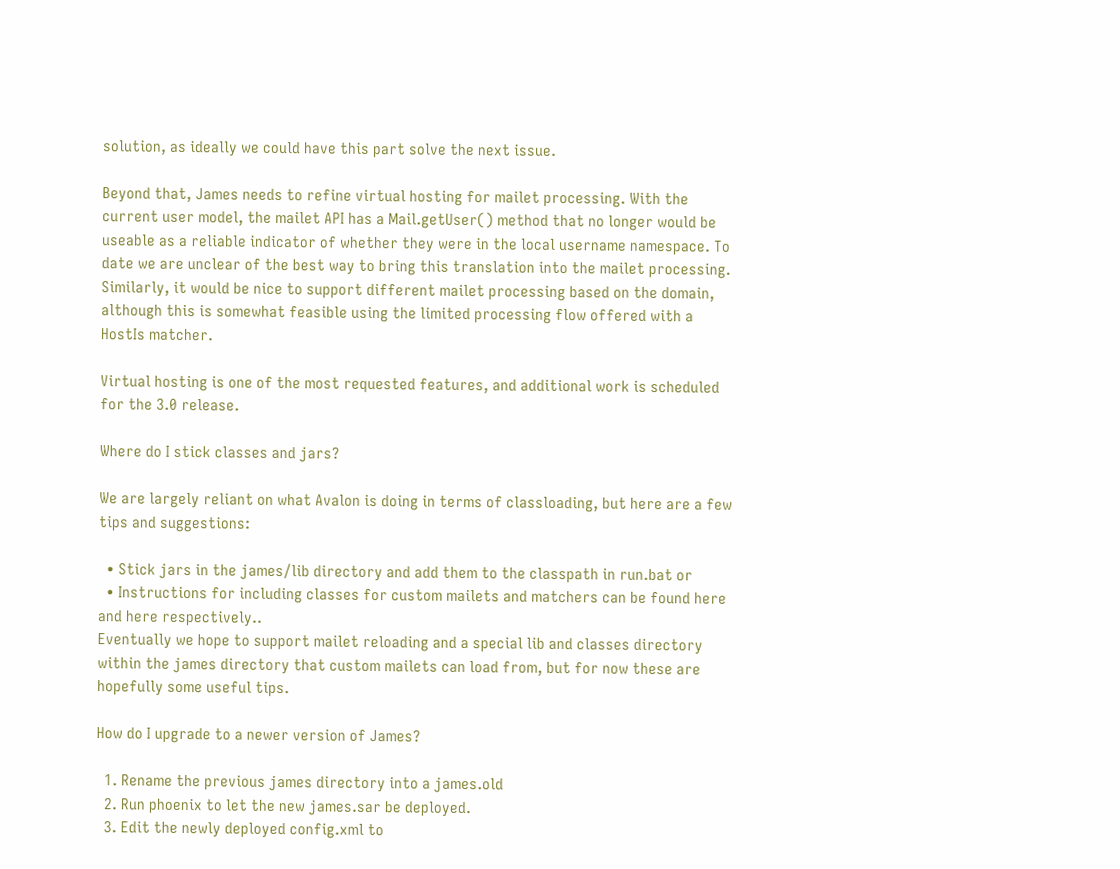solution, as ideally we could have this part solve the next issue.

Beyond that, James needs to refine virtual hosting for mailet processing. With the current user model, the mailet API has a Mail.getUser() method that no longer would be useable as a reliable indicator of whether they were in the local username namespace. To date we are unclear of the best way to bring this translation into the mailet processing. Similarly, it would be nice to support different mailet processing based on the domain, although this is somewhat feasible using the limited processing flow offered with a HostIs matcher.

Virtual hosting is one of the most requested features, and additional work is scheduled for the 3.0 release.

Where do I stick classes and jars?

We are largely reliant on what Avalon is doing in terms of classloading, but here are a few tips and suggestions:

  • Stick jars in the james/lib directory and add them to the classpath in run.bat or
  • Instructions for including classes for custom mailets and matchers can be found here and here respectively..
Eventually we hope to support mailet reloading and a special lib and classes directory within the james directory that custom mailets can load from, but for now these are hopefully some useful tips.

How do I upgrade to a newer version of James?

  1. Rename the previous james directory into a james.old
  2. Run phoenix to let the new james.sar be deployed.
  3. Edit the newly deployed config.xml to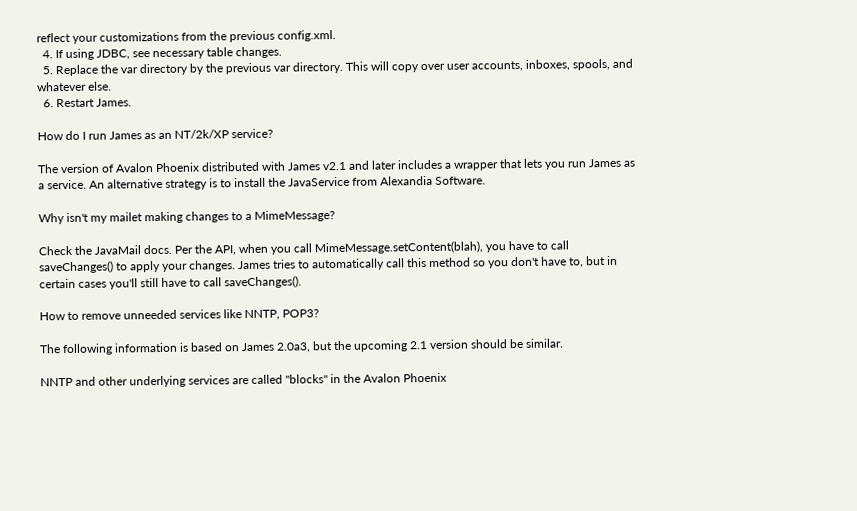reflect your customizations from the previous config.xml.
  4. If using JDBC, see necessary table changes.
  5. Replace the var directory by the previous var directory. This will copy over user accounts, inboxes, spools, and whatever else.
  6. Restart James.

How do I run James as an NT/2k/XP service?

The version of Avalon Phoenix distributed with James v2.1 and later includes a wrapper that lets you run James as a service. An alternative strategy is to install the JavaService from Alexandia Software.

Why isn't my mailet making changes to a MimeMessage?

Check the JavaMail docs. Per the API, when you call MimeMessage.setContent(blah), you have to call saveChanges() to apply your changes. James tries to automatically call this method so you don't have to, but in certain cases you'll still have to call saveChanges().

How to remove unneeded services like NNTP, POP3?

The following information is based on James 2.0a3, but the upcoming 2.1 version should be similar.

NNTP and other underlying services are called "blocks" in the Avalon Phoenix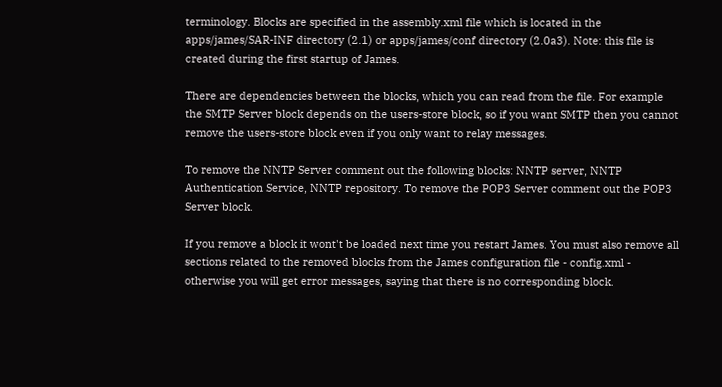terminology. Blocks are specified in the assembly.xml file which is located in the apps/james/SAR-INF directory (2.1) or apps/james/conf directory (2.0a3). Note: this file is created during the first startup of James.

There are dependencies between the blocks, which you can read from the file. For example the SMTP Server block depends on the users-store block, so if you want SMTP then you cannot remove the users-store block even if you only want to relay messages.

To remove the NNTP Server comment out the following blocks: NNTP server, NNTP Authentication Service, NNTP repository. To remove the POP3 Server comment out the POP3 Server block.

If you remove a block it wont't be loaded next time you restart James. You must also remove all sections related to the removed blocks from the James configuration file - config.xml - otherwise you will get error messages, saying that there is no corresponding block.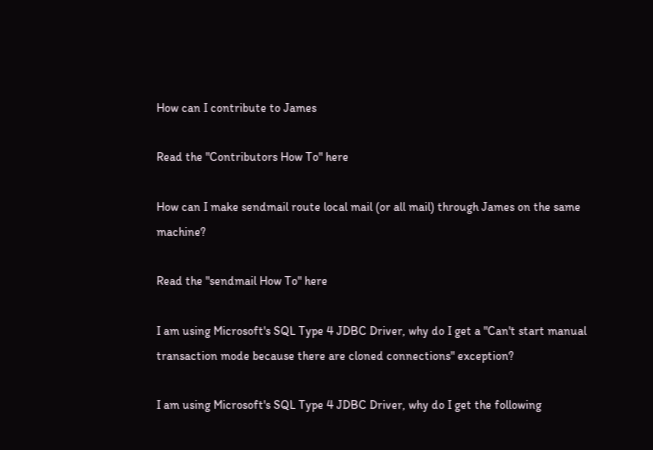How can I contribute to James

Read the "Contributors How To" here

How can I make sendmail route local mail (or all mail) through James on the same machine?

Read the "sendmail How To" here

I am using Microsoft's SQL Type 4 JDBC Driver, why do I get a "Can't start manual transaction mode because there are cloned connections" exception?

I am using Microsoft's SQL Type 4 JDBC Driver, why do I get the following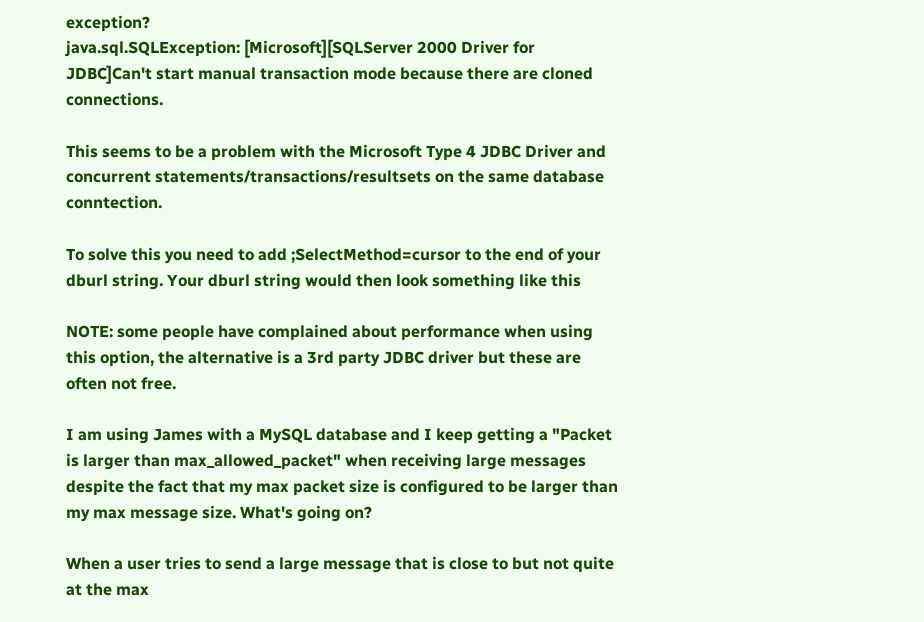exception?
java.sql.SQLException: [Microsoft][SQLServer 2000 Driver for JDBC]Can't start manual transaction mode because there are cloned connections.

This seems to be a problem with the Microsoft Type 4 JDBC Driver and concurrent statements/transactions/resultsets on the same database conntection.

To solve this you need to add ;SelectMethod=cursor to the end of your dburl string. Your dburl string would then look something like this

NOTE: some people have complained about performance when using this option, the alternative is a 3rd party JDBC driver but these are often not free.

I am using James with a MySQL database and I keep getting a "Packet is larger than max_allowed_packet" when receiving large messages despite the fact that my max packet size is configured to be larger than my max message size. What's going on?

When a user tries to send a large message that is close to but not quite at the max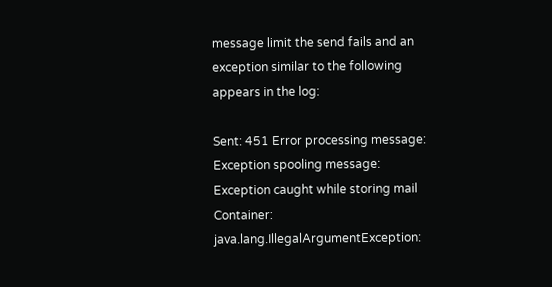message limit the send fails and an exception similar to the following appears in the log:

Sent: 451 Error processing message:
Exception spooling message: Exception caught while storing mail Container:
java.lang.IllegalArgumentException: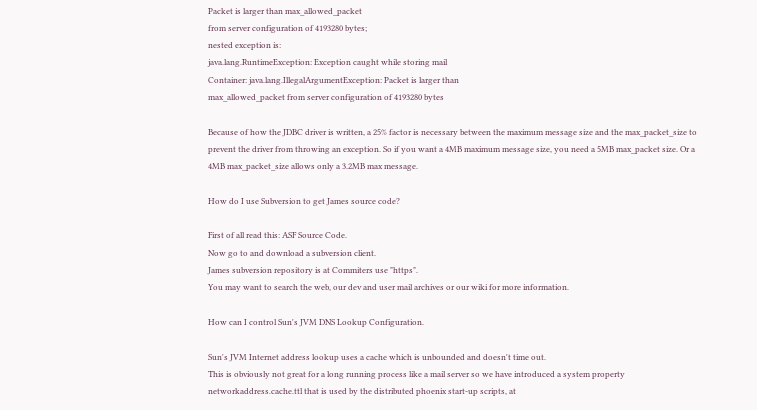Packet is larger than max_allowed_packet
from server configuration of 4193280 bytes;
nested exception is:
java.lang.RuntimeException: Exception caught while storing mail
Container: java.lang.IllegalArgumentException: Packet is larger than
max_allowed_packet from server configuration of 4193280 bytes

Because of how the JDBC driver is written, a 25% factor is necessary between the maximum message size and the max_packet_size to prevent the driver from throwing an exception. So if you want a 4MB maximum message size, you need a 5MB max_packet size. Or a 4MB max_packet_size allows only a 3.2MB max message.

How do I use Subversion to get James source code?

First of all read this: ASF Source Code.
Now go to and download a subversion client.
James subversion repository is at Commiters use "https".
You may want to search the web, our dev and user mail archives or our wiki for more information.

How can I control Sun's JVM DNS Lookup Configuration.

Sun's JVM Internet address lookup uses a cache which is unbounded and doesn't time out.
This is obviously not great for a long running process like a mail server so we have introduced a system property networkaddress.cache.ttl that is used by the distributed phoenix start-up scripts, at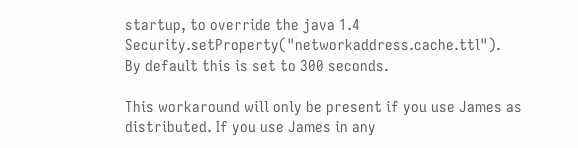startup, to override the java 1.4 Security.setProperty("networkaddress.cache.ttl").
By default this is set to 300 seconds.

This workaround will only be present if you use James as distributed. If you use James in any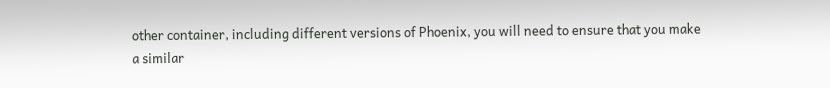other container, including different versions of Phoenix, you will need to ensure that you make a similar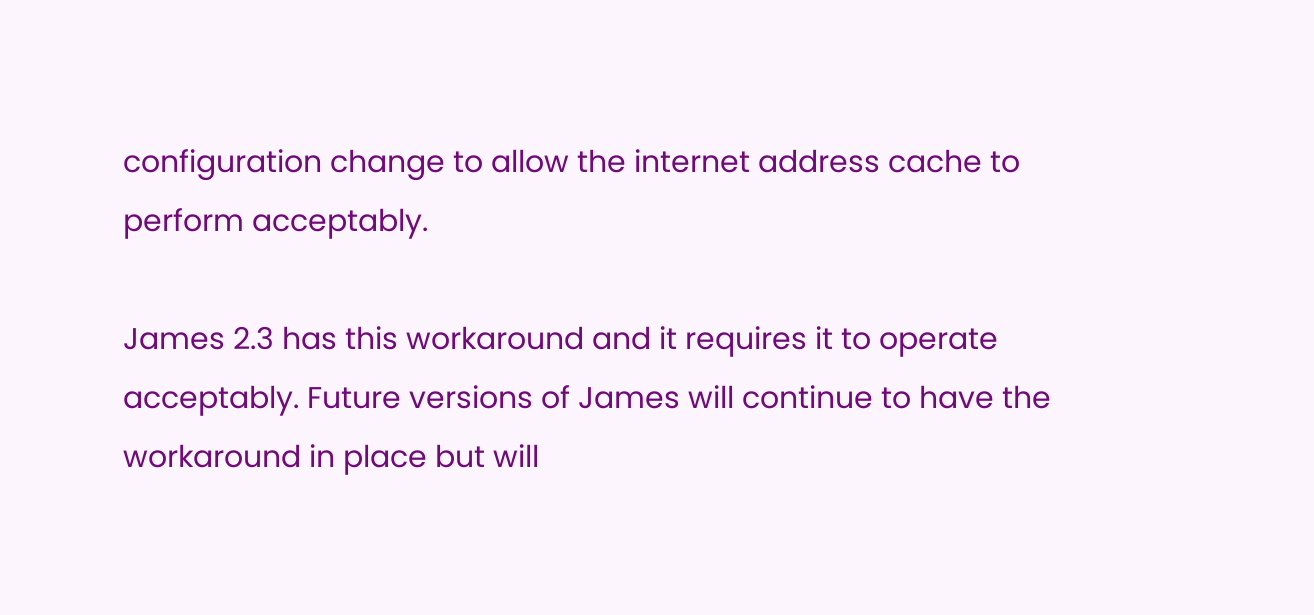configuration change to allow the internet address cache to perform acceptably.

James 2.3 has this workaround and it requires it to operate acceptably. Future versions of James will continue to have the workaround in place but will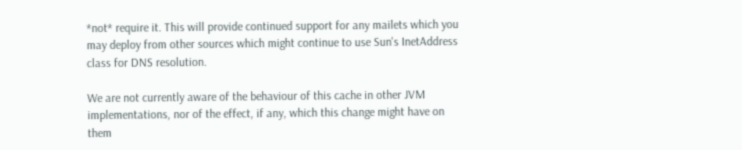*not* require it. This will provide continued support for any mailets which you may deploy from other sources which might continue to use Sun's InetAddress class for DNS resolution.

We are not currently aware of the behaviour of this cache in other JVM implementations, nor of the effect, if any, which this change might have on them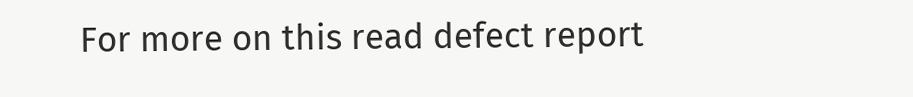For more on this read defect report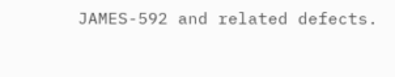JAMES-592 and related defects.